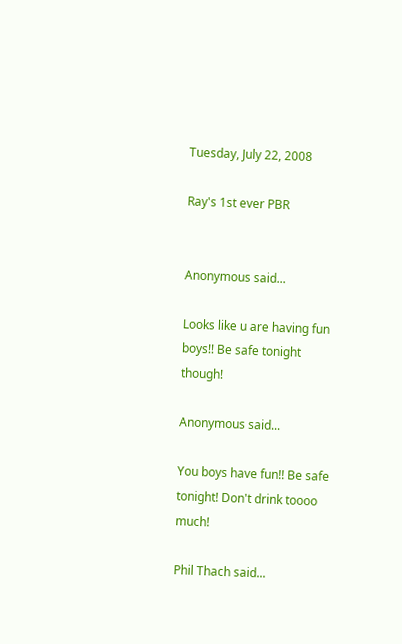Tuesday, July 22, 2008

Ray's 1st ever PBR


Anonymous said...

Looks like u are having fun boys!! Be safe tonight though!

Anonymous said...

You boys have fun!! Be safe tonight! Don't drink toooo much!

Phil Thach said...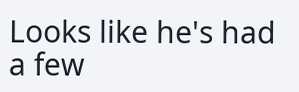Looks like he's had a few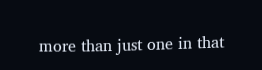more than just one in that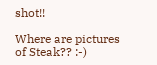shot!!

Where are pictures of Steak?? :-)